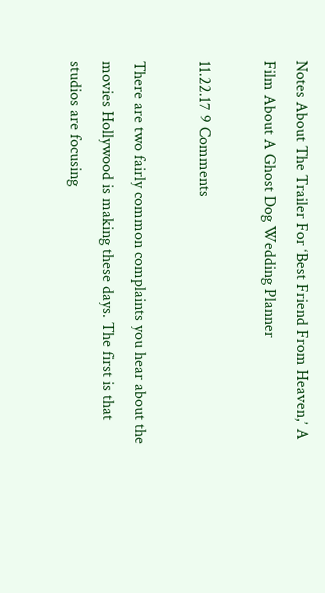Notes About The Trailer For ‘Best Friend From Heaven,’ A Film About A Ghost Dog Wedding Planner

11.22.17 9 Comments

There are two fairly common complaints you hear about the movies Hollywood is making these days. The first is that studios are focusing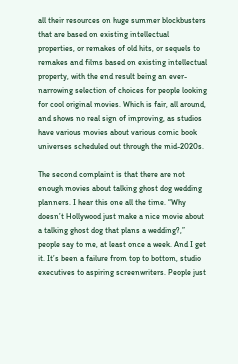all their resources on huge summer blockbusters that are based on existing intellectual properties, or remakes of old hits, or sequels to remakes and films based on existing intellectual property, with the end result being an ever-narrowing selection of choices for people looking for cool original movies. Which is fair, all around, and shows no real sign of improving, as studios have various movies about various comic book universes scheduled out through the mid-2020s.

The second complaint is that there are not enough movies about talking ghost dog wedding planners. I hear this one all the time. “Why doesn’t Hollywood just make a nice movie about a talking ghost dog that plans a wedding?,” people say to me, at least once a week. And I get it. It’s been a failure from top to bottom, studio executives to aspiring screenwriters. People just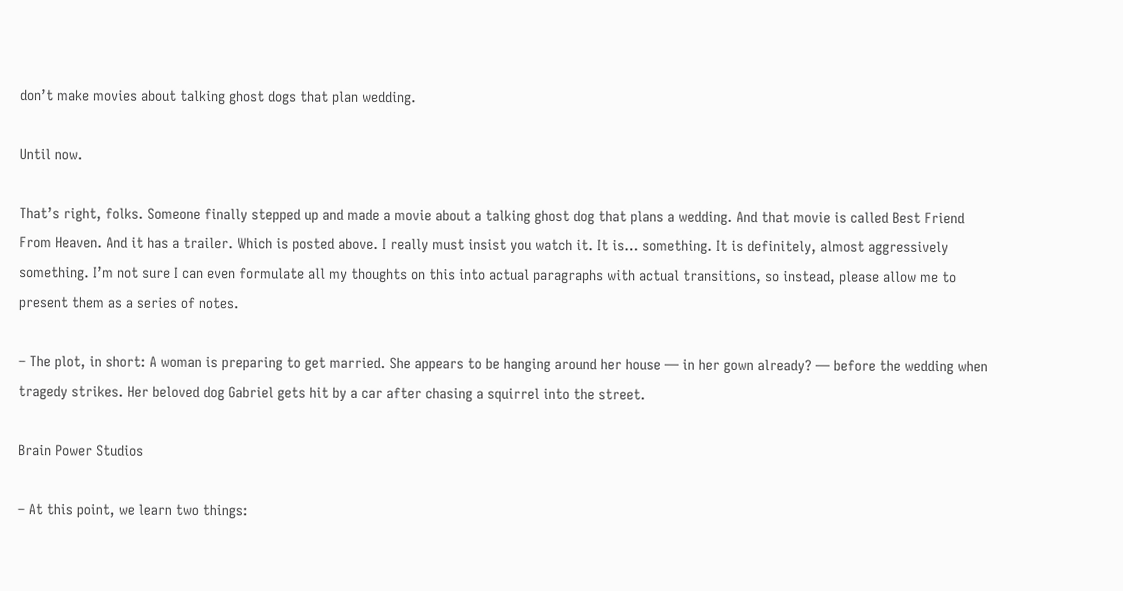don’t make movies about talking ghost dogs that plan wedding.

Until now.

That’s right, folks. Someone finally stepped up and made a movie about a talking ghost dog that plans a wedding. And that movie is called Best Friend From Heaven. And it has a trailer. Which is posted above. I really must insist you watch it. It is… something. It is definitely, almost aggressively something. I’m not sure I can even formulate all my thoughts on this into actual paragraphs with actual transitions, so instead, please allow me to present them as a series of notes.

– The plot, in short: A woman is preparing to get married. She appears to be hanging around her house — in her gown already? — before the wedding when tragedy strikes. Her beloved dog Gabriel gets hit by a car after chasing a squirrel into the street.

Brain Power Studios

– At this point, we learn two things: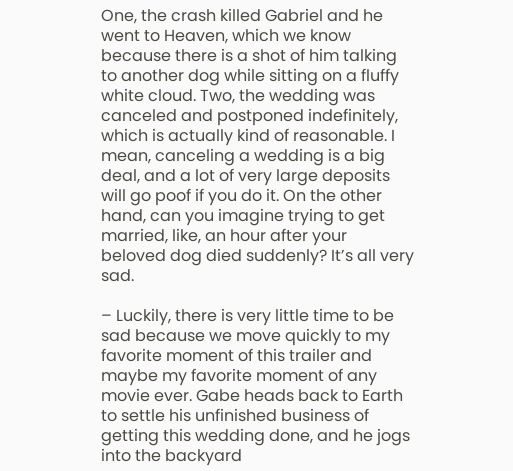One, the crash killed Gabriel and he went to Heaven, which we know because there is a shot of him talking to another dog while sitting on a fluffy white cloud. Two, the wedding was canceled and postponed indefinitely, which is actually kind of reasonable. I mean, canceling a wedding is a big deal, and a lot of very large deposits will go poof if you do it. On the other hand, can you imagine trying to get married, like, an hour after your beloved dog died suddenly? It’s all very sad.

– Luckily, there is very little time to be sad because we move quickly to my favorite moment of this trailer and maybe my favorite moment of any movie ever. Gabe heads back to Earth to settle his unfinished business of getting this wedding done, and he jogs into the backyard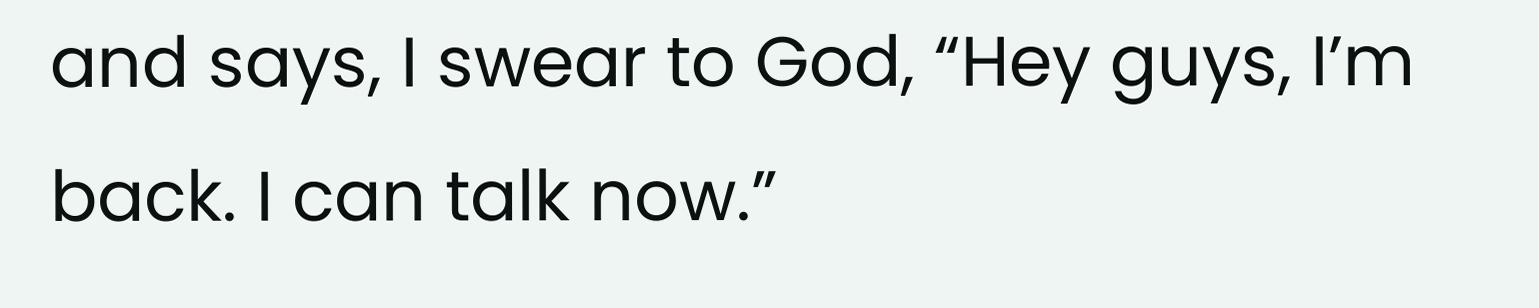and says, I swear to God, “Hey guys, I’m back. I can talk now.”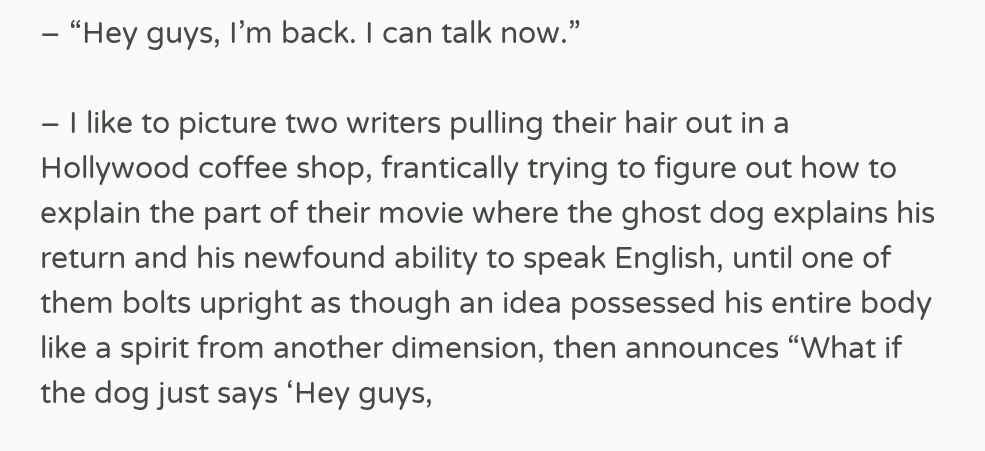– “Hey guys, I’m back. I can talk now.”

– I like to picture two writers pulling their hair out in a Hollywood coffee shop, frantically trying to figure out how to explain the part of their movie where the ghost dog explains his return and his newfound ability to speak English, until one of them bolts upright as though an idea possessed his entire body like a spirit from another dimension, then announces “What if the dog just says ‘Hey guys,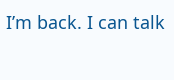I’m back. I can talk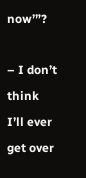now’”?

– I don’t think I’ll ever get over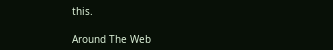this.

Around The Web